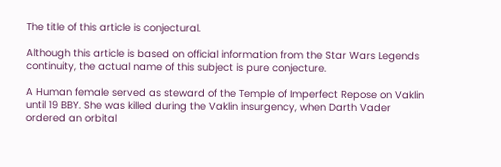The title of this article is conjectural.

Although this article is based on official information from the Star Wars Legends continuity, the actual name of this subject is pure conjecture.

A Human female served as steward of the Temple of Imperfect Repose on Vaklin until 19 BBY. She was killed during the Vaklin insurgency, when Darth Vader ordered an orbital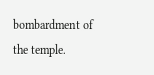bombardment of the temple.